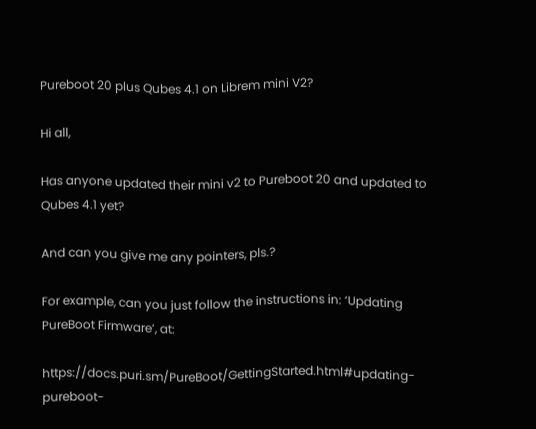Pureboot 20 plus Qubes 4.1 on Librem mini V2?

Hi all,

Has anyone updated their mini v2 to Pureboot 20 and updated to Qubes 4.1 yet?

And can you give me any pointers, pls.?

For example, can you just follow the instructions in: ‘Updating PureBoot Firmware’, at:

https://docs.puri.sm/PureBoot/GettingStarted.html#updating-pureboot-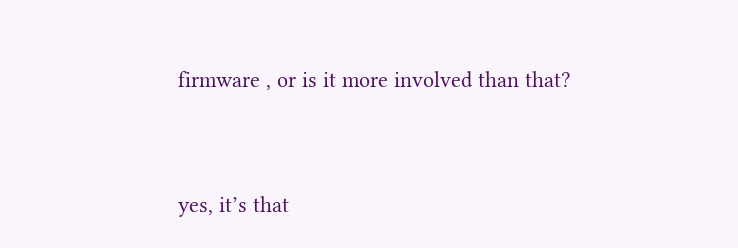firmware , or is it more involved than that?


yes, it’s that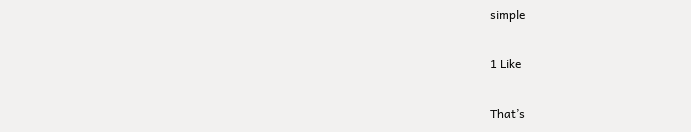simple

1 Like

That’s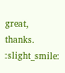great, thanks. :slight_smile: